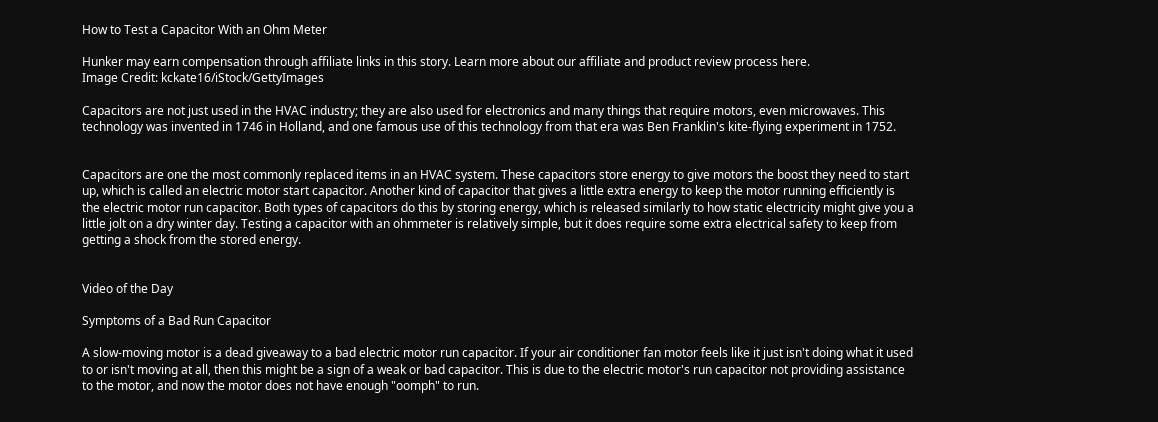How to Test a Capacitor With an Ohm Meter

Hunker may earn compensation through affiliate links in this story. Learn more about our affiliate and product review process here.
Image Credit: kckate16/iStock/GettyImages

Capacitors are not just used in the HVAC industry; they are also used for electronics and many things that require motors, even microwaves. This technology was invented in 1746 in Holland, and one famous use of this technology from that era was Ben Franklin's kite-flying experiment in 1752.


Capacitors are one the most commonly replaced items in an HVAC system. These capacitors store energy to give motors the boost they need to start up, which is called an electric motor start capacitor. Another kind of capacitor that gives a little extra energy to keep the motor running efficiently is the electric motor run capacitor. Both types of capacitors do this by storing energy, which is released similarly to how static electricity might give you a little jolt on a dry winter day. Testing a capacitor with an ohmmeter is relatively simple, but it does require some extra electrical safety to keep from getting a shock from the stored energy.


Video of the Day

Symptoms of a Bad Run Capacitor

A slow-moving motor is a dead giveaway to a bad electric motor run capacitor. If your air conditioner fan motor feels like it just isn't doing what it used to or isn't moving at all, then this might be a sign of a weak or bad capacitor. This is due to the electric motor's run capacitor not providing assistance to the motor, and now the motor does not have enough "oomph" to run.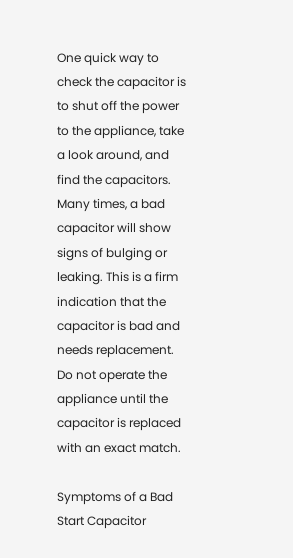One quick way to check the capacitor is to shut off the power to the appliance, take a look around, and find the capacitors. Many times, a bad capacitor will show signs of bulging or leaking. This is a firm indication that the capacitor is bad and needs replacement. Do not operate the appliance until the capacitor is replaced with an exact match.

Symptoms of a Bad Start Capacitor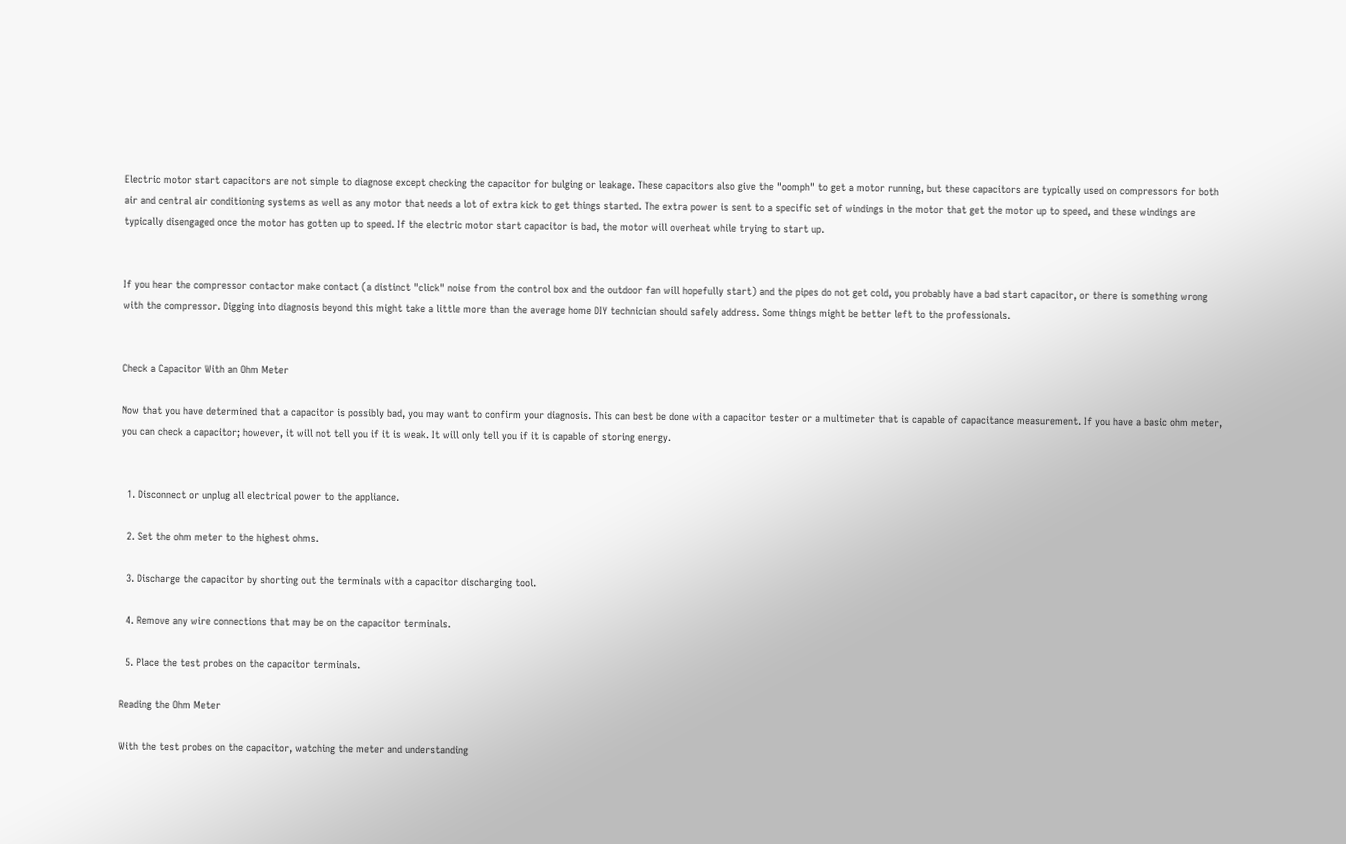Electric motor start capacitors are not simple to diagnose except checking the capacitor for bulging or leakage. These capacitors also give the "oomph" to get a motor running, but these capacitors are typically used on compressors for both air and central air conditioning systems as well as any motor that needs a lot of extra kick to get things started. The extra power is sent to a specific set of windings in the motor that get the motor up to speed, and these windings are typically disengaged once the motor has gotten up to speed. If the electric motor start capacitor is bad, the motor will overheat while trying to start up.


If you hear the compressor contactor make contact (a distinct "click" noise from the control box and the outdoor fan will hopefully start) and the pipes do not get cold, you probably have a bad start capacitor, or there is something wrong with the compressor. Digging into diagnosis beyond this might take a little more than the average home DIY technician should safely address. Some things might be better left to the professionals.


Check a Capacitor With an Ohm Meter

Now that you have determined that a capacitor is possibly bad, you may want to confirm your diagnosis. This can best be done with a capacitor tester or a multimeter that is capable of capacitance measurement. If you have a basic ohm meter, you can check a capacitor; however, it will not tell you if it is weak. It will only tell you if it is capable of storing energy.


  1. Disconnect or unplug all electrical power to the appliance.

  2. Set the ohm meter to the highest ohms.

  3. Discharge the capacitor by shorting out the terminals with a capacitor discharging tool.

  4. Remove any wire connections that may be on the capacitor terminals.

  5. Place the test probes on the capacitor terminals.

Reading the Ohm Meter

With the test probes on the capacitor, watching the meter and understanding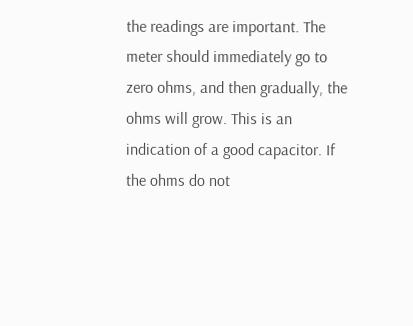the readings are important. The meter should immediately go to zero ohms, and then gradually, the ohms will grow. This is an indication of a good capacitor. If the ohms do not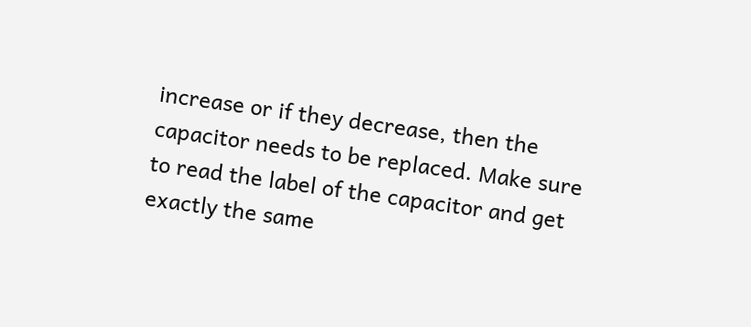increase or if they decrease, then the capacitor needs to be replaced. Make sure to read the label of the capacitor and get exactly the same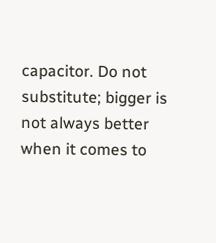capacitor. Do not substitute; bigger is not always better when it comes to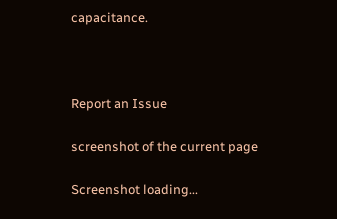capacitance.



Report an Issue

screenshot of the current page

Screenshot loading...